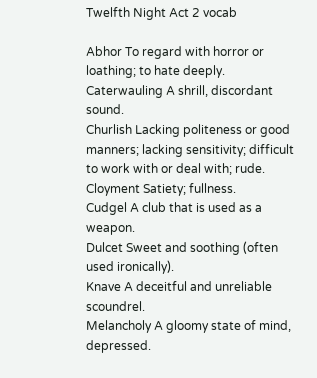Twelfth Night Act 2 vocab

Abhor To regard with horror or loathing; to hate deeply.
Caterwauling A shrill, discordant sound.
Churlish Lacking politeness or good manners; lacking sensitivity; difficult to work with or deal with; rude.
Cloyment Satiety; fullness.
Cudgel A club that is used as a weapon.
Dulcet Sweet and soothing (often used ironically).
Knave A deceitful and unreliable scoundrel.
Melancholy A gloomy state of mind, depressed.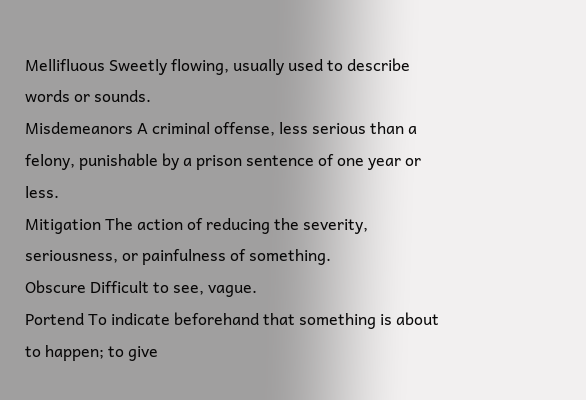Mellifluous Sweetly flowing, usually used to describe words or sounds.
Misdemeanors A criminal offense, less serious than a felony, punishable by a prison sentence of one year or less.
Mitigation The action of reducing the severity, seriousness, or painfulness of something.
Obscure Difficult to see, vague.
Portend To indicate beforehand that something is about to happen; to give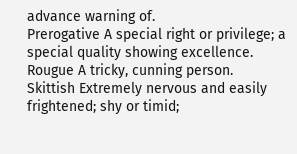advance warning of.
Prerogative A special right or privilege; a special quality showing excellence.
Rougue A tricky, cunning person.
Skittish Extremely nervous and easily frightened; shy or timid;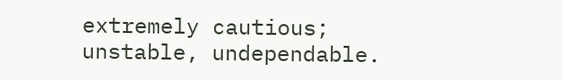extremely cautious; unstable, undependable.